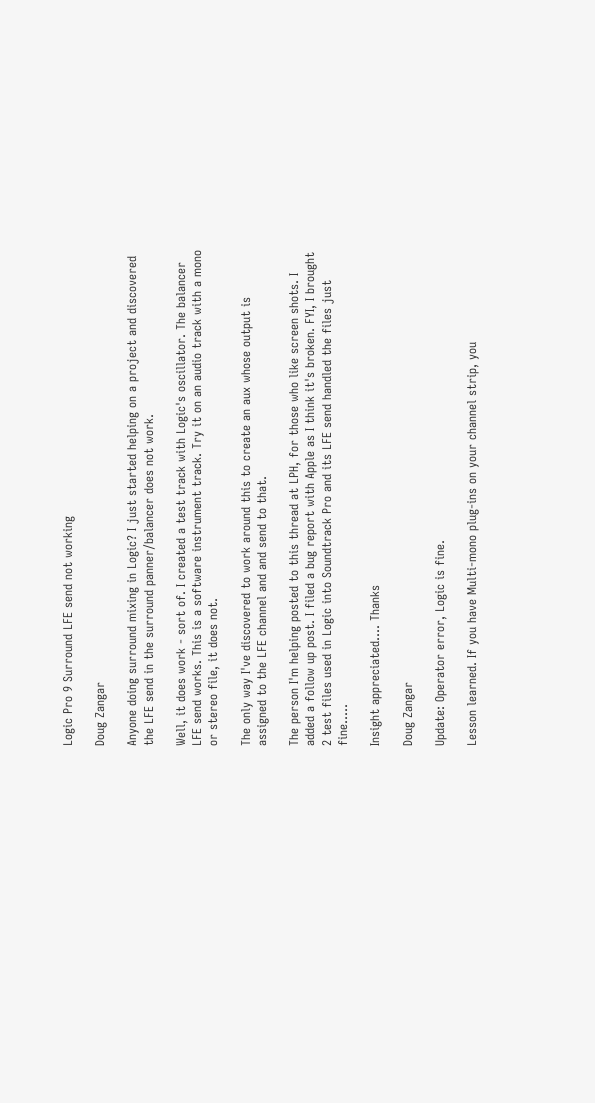Logic Pro 9 Surround LFE send not working

Doug Zangar

Anyone doing surround mixing in Logic? I just started helping on a project and discovered the LFE send in the surround panner/balancer does not work.

Well, it does work - sort of. I created a test track with Logic's oscillator. The balancer LFE send works. This is a software instrument track. Try it on an audio track with a mono or stereo file, it does not.

The only way I've discovered to work around this to create an aux whose output is assigned to the LFE channel and and send to that.

The person I'm helping posted to this thread at LPH, for those who like screen shots. I added a follow up post. I filed a bug report with Apple as I think it's broken. FYI, I brought 2 test files used in Logic into Soundtrack Pro and its LFE send handled the files just fine.....

Insight appreciated.... Thanks

Doug Zangar

Update: Operator error, Logic is fine.

Lesson learned. If you have Multi-mono plug-ins on your channel strip, you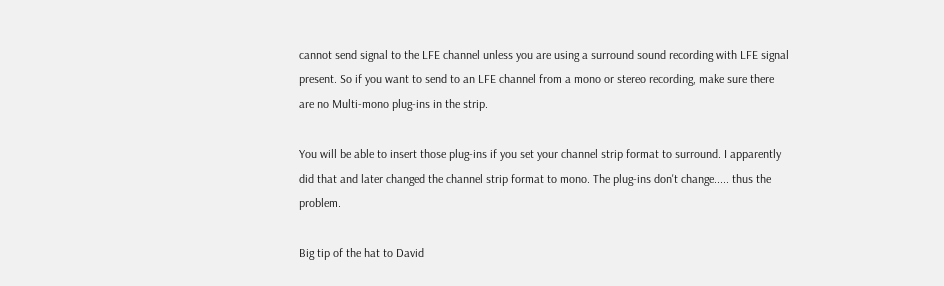cannot send signal to the LFE channel unless you are using a surround sound recording with LFE signal present. So if you want to send to an LFE channel from a mono or stereo recording, make sure there are no Multi-mono plug-ins in the strip.

You will be able to insert those plug-ins if you set your channel strip format to surround. I apparently did that and later changed the channel strip format to mono. The plug-ins don't change..... thus the problem.

Big tip of the hat to David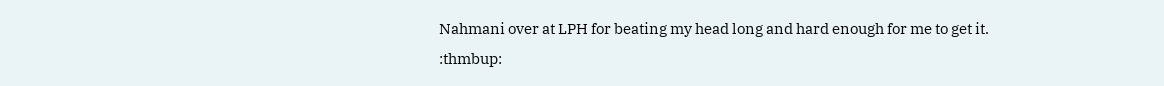Nahmani over at LPH for beating my head long and hard enough for me to get it. :thmbup: